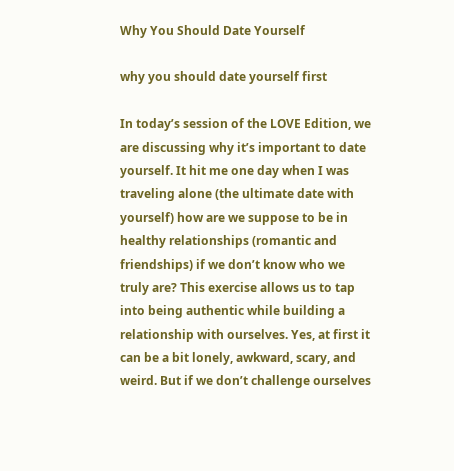Why You Should Date Yourself

why you should date yourself first

In today’s session of the LOVE Edition, we are discussing why it’s important to date yourself. It hit me one day when I was traveling alone (the ultimate date with yourself) how are we suppose to be in healthy relationships (romantic and friendships) if we don’t know who we truly are? This exercise allows us to tap into being authentic while building a relationship with ourselves. Yes, at first it can be a bit lonely, awkward, scary, and weird. But if we don’t challenge ourselves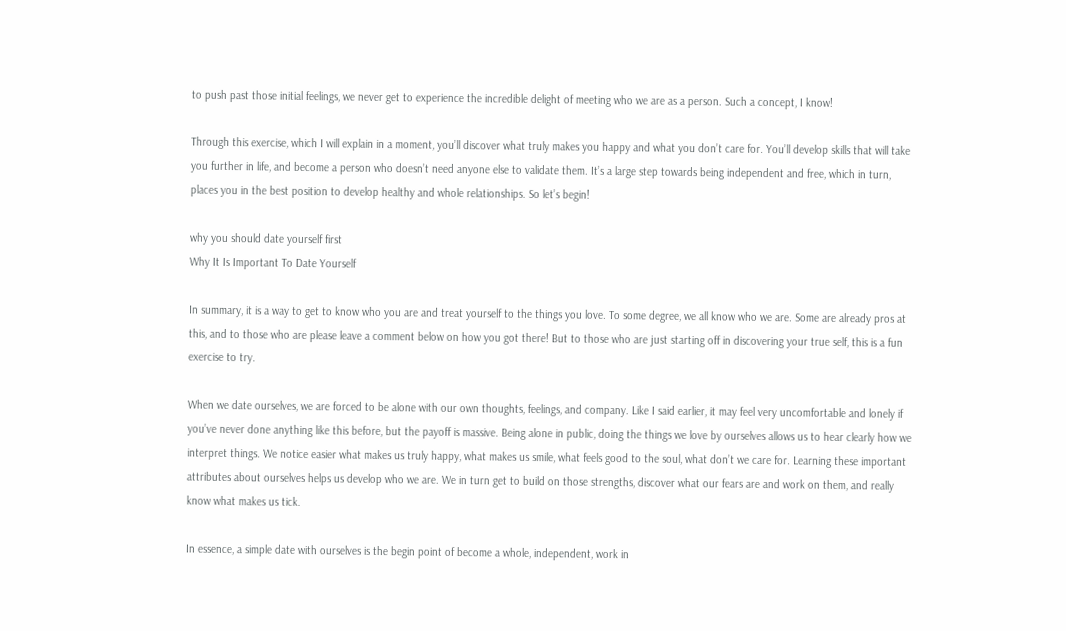to push past those initial feelings, we never get to experience the incredible delight of meeting who we are as a person. Such a concept, I know!

Through this exercise, which I will explain in a moment, you’ll discover what truly makes you happy and what you don’t care for. You’ll develop skills that will take you further in life, and become a person who doesn’t need anyone else to validate them. It’s a large step towards being independent and free, which in turn, places you in the best position to develop healthy and whole relationships. So let’s begin!

why you should date yourself first
Why It Is Important To Date Yourself

In summary, it is a way to get to know who you are and treat yourself to the things you love. To some degree, we all know who we are. Some are already pros at this, and to those who are please leave a comment below on how you got there! But to those who are just starting off in discovering your true self, this is a fun exercise to try.

When we date ourselves, we are forced to be alone with our own thoughts, feelings, and company. Like I said earlier, it may feel very uncomfortable and lonely if you’ve never done anything like this before, but the payoff is massive. Being alone in public, doing the things we love by ourselves allows us to hear clearly how we interpret things. We notice easier what makes us truly happy, what makes us smile, what feels good to the soul, what don’t we care for. Learning these important attributes about ourselves helps us develop who we are. We in turn get to build on those strengths, discover what our fears are and work on them, and really know what makes us tick.

In essence, a simple date with ourselves is the begin point of become a whole, independent, work in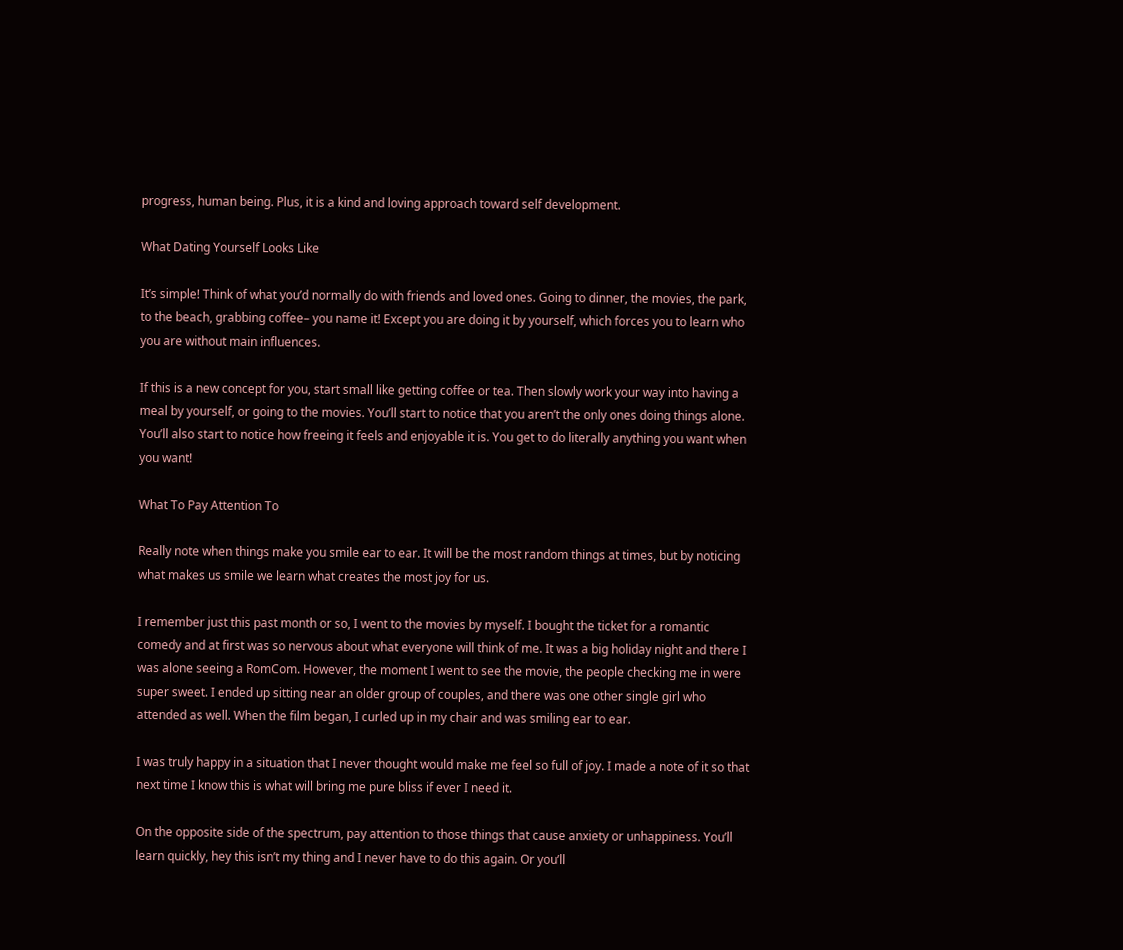progress, human being. Plus, it is a kind and loving approach toward self development.

What Dating Yourself Looks Like

It’s simple! Think of what you’d normally do with friends and loved ones. Going to dinner, the movies, the park, to the beach, grabbing coffee– you name it! Except you are doing it by yourself, which forces you to learn who you are without main influences.

If this is a new concept for you, start small like getting coffee or tea. Then slowly work your way into having a meal by yourself, or going to the movies. You’ll start to notice that you aren’t the only ones doing things alone. You’ll also start to notice how freeing it feels and enjoyable it is. You get to do literally anything you want when you want!

What To Pay Attention To

Really note when things make you smile ear to ear. It will be the most random things at times, but by noticing what makes us smile we learn what creates the most joy for us.

I remember just this past month or so, I went to the movies by myself. I bought the ticket for a romantic comedy and at first was so nervous about what everyone will think of me. It was a big holiday night and there I was alone seeing a RomCom. However, the moment I went to see the movie, the people checking me in were super sweet. I ended up sitting near an older group of couples, and there was one other single girl who attended as well. When the film began, I curled up in my chair and was smiling ear to ear.

I was truly happy in a situation that I never thought would make me feel so full of joy. I made a note of it so that next time I know this is what will bring me pure bliss if ever I need it.

On the opposite side of the spectrum, pay attention to those things that cause anxiety or unhappiness. You’ll learn quickly, hey this isn’t my thing and I never have to do this again. Or you’ll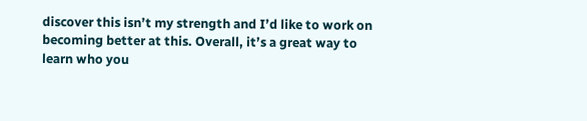discover this isn’t my strength and I’d like to work on becoming better at this. Overall, it’s a great way to learn who you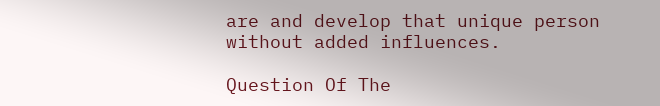are and develop that unique person without added influences.

Question Of The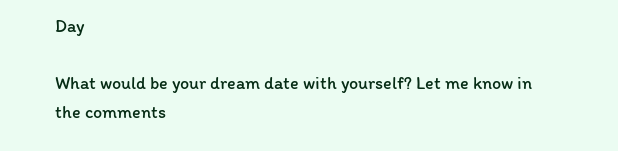Day

What would be your dream date with yourself? Let me know in the comments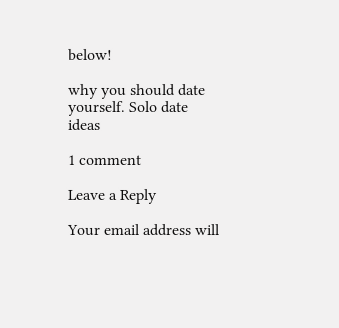below!

why you should date yourself. Solo date ideas

1 comment

Leave a Reply

Your email address will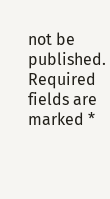not be published. Required fields are marked *